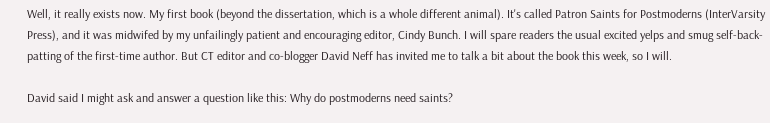Well, it really exists now. My first book (beyond the dissertation, which is a whole different animal). It's called Patron Saints for Postmoderns (InterVarsity Press), and it was midwifed by my unfailingly patient and encouraging editor, Cindy Bunch. I will spare readers the usual excited yelps and smug self-back-patting of the first-time author. But CT editor and co-blogger David Neff has invited me to talk a bit about the book this week, so I will.

David said I might ask and answer a question like this: Why do postmoderns need saints?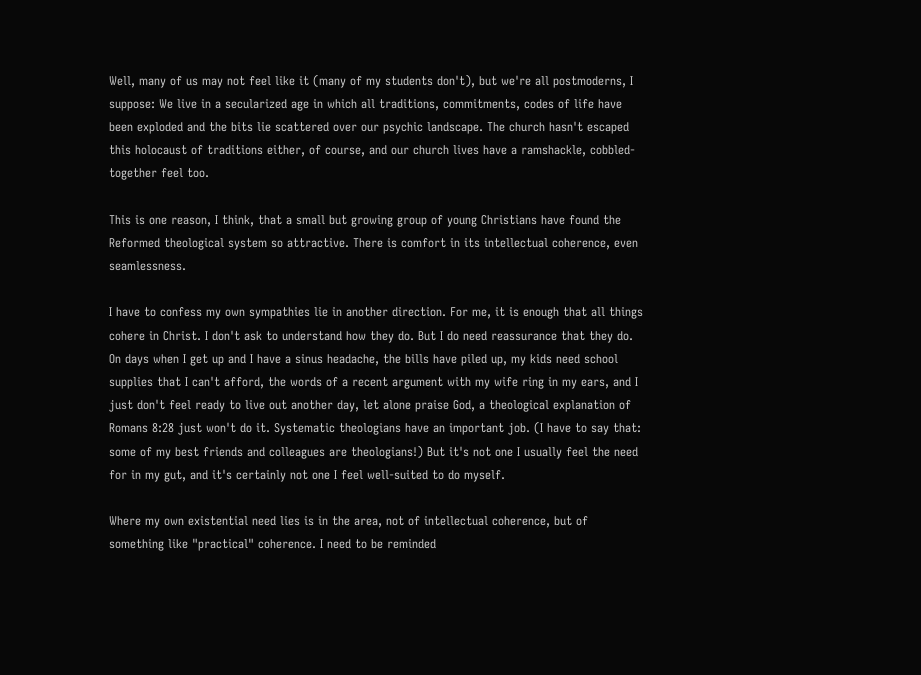Well, many of us may not feel like it (many of my students don't), but we're all postmoderns, I suppose: We live in a secularized age in which all traditions, commitments, codes of life have been exploded and the bits lie scattered over our psychic landscape. The church hasn't escaped this holocaust of traditions either, of course, and our church lives have a ramshackle, cobbled-together feel too.

This is one reason, I think, that a small but growing group of young Christians have found the Reformed theological system so attractive. There is comfort in its intellectual coherence, even seamlessness.

I have to confess my own sympathies lie in another direction. For me, it is enough that all things cohere in Christ. I don't ask to understand how they do. But I do need reassurance that they do. On days when I get up and I have a sinus headache, the bills have piled up, my kids need school supplies that I can't afford, the words of a recent argument with my wife ring in my ears, and I just don't feel ready to live out another day, let alone praise God, a theological explanation of Romans 8:28 just won't do it. Systematic theologians have an important job. (I have to say that: some of my best friends and colleagues are theologians!) But it's not one I usually feel the need for in my gut, and it's certainly not one I feel well-suited to do myself.

Where my own existential need lies is in the area, not of intellectual coherence, but of something like "practical" coherence. I need to be reminded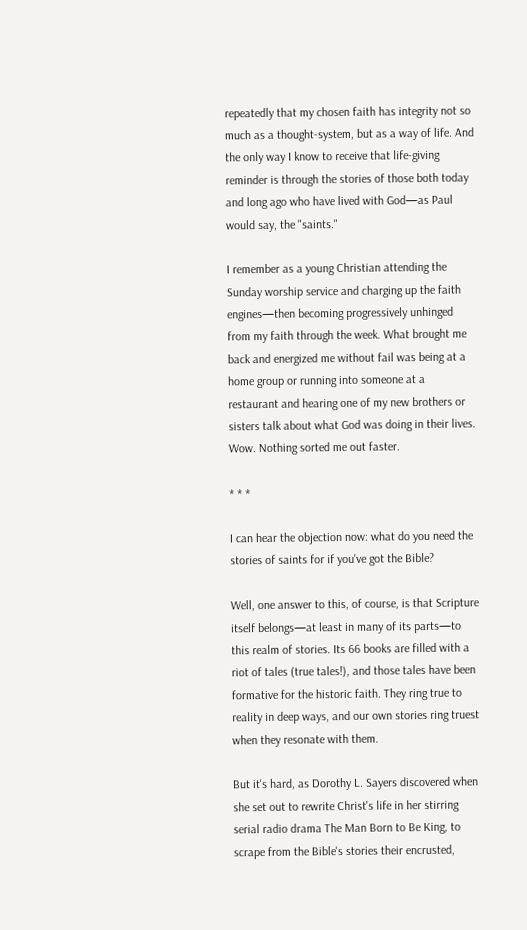repeatedly that my chosen faith has integrity not so much as a thought-system, but as a way of life. And the only way I know to receive that life-giving reminder is through the stories of those both today and long ago who have lived with God—as Paul would say, the "saints."

I remember as a young Christian attending the Sunday worship service and charging up the faith engines—then becoming progressively unhinged from my faith through the week. What brought me back and energized me without fail was being at a home group or running into someone at a restaurant and hearing one of my new brothers or sisters talk about what God was doing in their lives. Wow. Nothing sorted me out faster.

* * *

I can hear the objection now: what do you need the stories of saints for if you've got the Bible?

Well, one answer to this, of course, is that Scripture itself belongs—at least in many of its parts—to this realm of stories. Its 66 books are filled with a riot of tales (true tales!), and those tales have been formative for the historic faith. They ring true to reality in deep ways, and our own stories ring truest when they resonate with them.

But it's hard, as Dorothy L. Sayers discovered when she set out to rewrite Christ's life in her stirring serial radio drama The Man Born to Be King, to scrape from the Bible's stories their encrusted,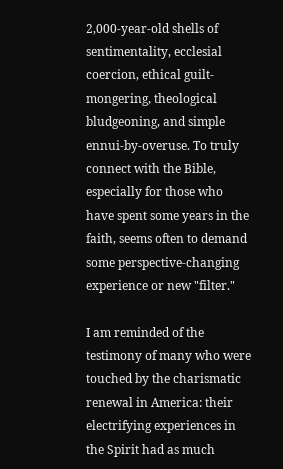2,000-year-old shells of sentimentality, ecclesial coercion, ethical guilt-mongering, theological bludgeoning, and simple ennui-by-overuse. To truly connect with the Bible, especially for those who have spent some years in the faith, seems often to demand some perspective-changing experience or new "filter."

I am reminded of the testimony of many who were touched by the charismatic renewal in America: their electrifying experiences in the Spirit had as much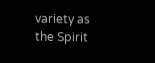variety as the Spirit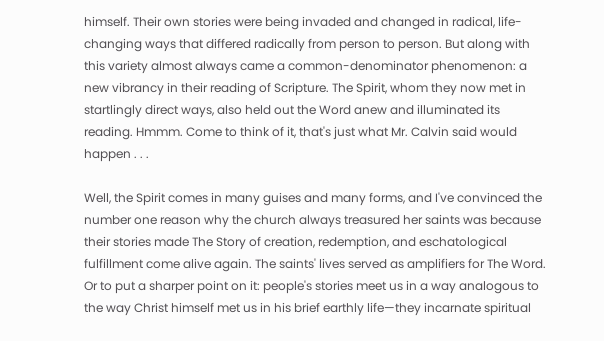himself. Their own stories were being invaded and changed in radical, life-changing ways that differed radically from person to person. But along with this variety almost always came a common-denominator phenomenon: a new vibrancy in their reading of Scripture. The Spirit, whom they now met in startlingly direct ways, also held out the Word anew and illuminated its reading. Hmmm. Come to think of it, that's just what Mr. Calvin said would happen . . .

Well, the Spirit comes in many guises and many forms, and I've convinced the number one reason why the church always treasured her saints was because their stories made The Story of creation, redemption, and eschatological fulfillment come alive again. The saints' lives served as amplifiers for The Word. Or to put a sharper point on it: people's stories meet us in a way analogous to the way Christ himself met us in his brief earthly life—they incarnate spiritual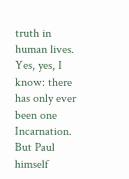truth in human lives. Yes, yes, I know: there has only ever been one Incarnation. But Paul himself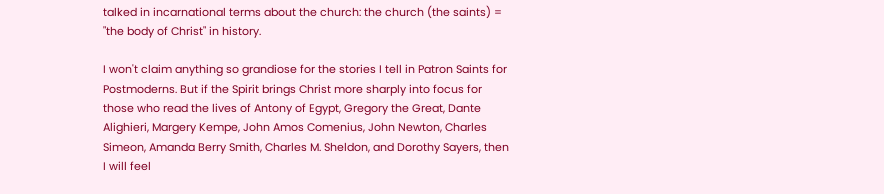talked in incarnational terms about the church: the church (the saints) = "the body of Christ" in history.

I won't claim anything so grandiose for the stories I tell in Patron Saints for Postmoderns. But if the Spirit brings Christ more sharply into focus for those who read the lives of Antony of Egypt, Gregory the Great, Dante Alighieri, Margery Kempe, John Amos Comenius, John Newton, Charles Simeon, Amanda Berry Smith, Charles M. Sheldon, and Dorothy Sayers, then I will feel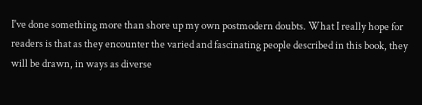I've done something more than shore up my own postmodern doubts. What I really hope for readers is that as they encounter the varied and fascinating people described in this book, they will be drawn, in ways as diverse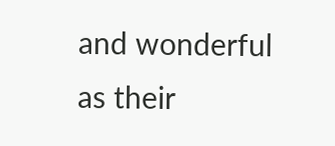and wonderful as their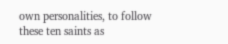own personalities, to follow these ten saints as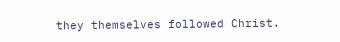they themselves followed Christ.